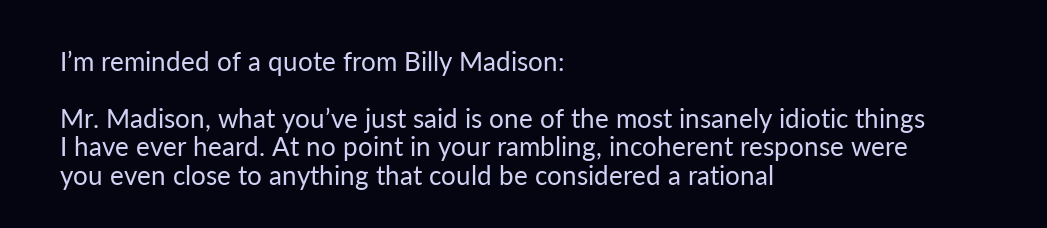I’m reminded of a quote from Billy Madison:

Mr. Madison, what you’ve just said is one of the most insanely idiotic things I have ever heard. At no point in your rambling, incoherent response were you even close to anything that could be considered a rational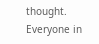thought. Everyone in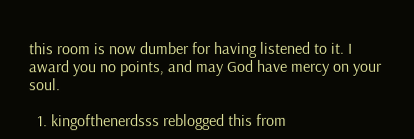this room is now dumber for having listened to it. I award you no points, and may God have mercy on your soul.

  1. kingofthenerdsss reblogged this from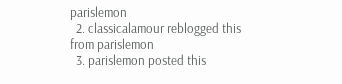parislemon
  2. classicalamour reblogged this from parislemon
  3. parislemon posted this